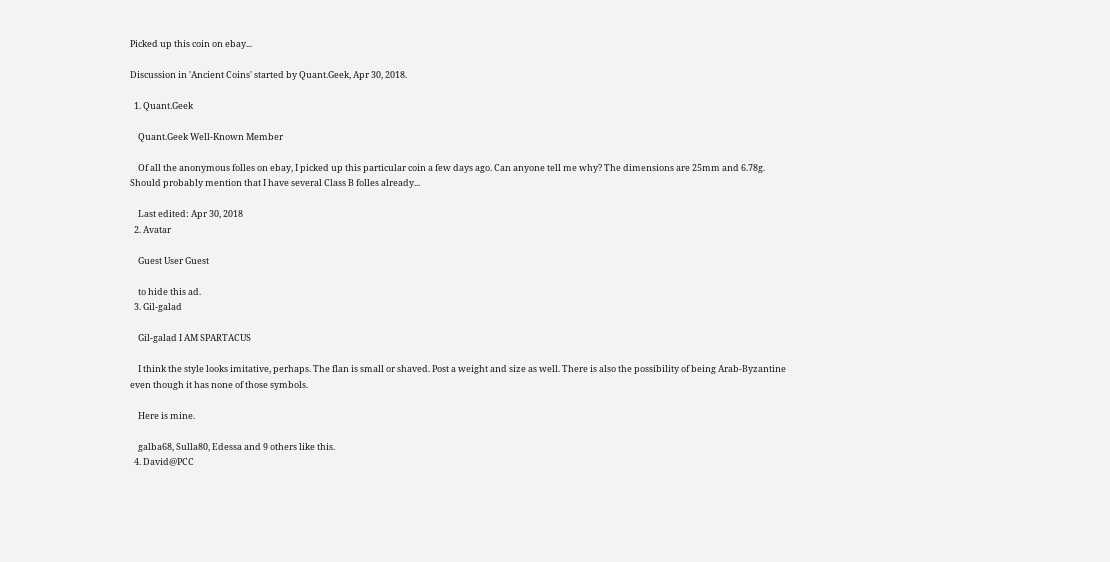Picked up this coin on ebay...

Discussion in 'Ancient Coins' started by Quant.Geek, Apr 30, 2018.

  1. Quant.Geek

    Quant.Geek Well-Known Member

    Of all the anonymous folles on ebay, I picked up this particular coin a few days ago. Can anyone tell me why? The dimensions are 25mm and 6.78g. Should probably mention that I have several Class B folles already...

    Last edited: Apr 30, 2018
  2. Avatar

    Guest User Guest

    to hide this ad.
  3. Gil-galad

    Gil-galad I AM SPARTACUS

    I think the style looks imitative, perhaps. The flan is small or shaved. Post a weight and size as well. There is also the possibility of being Arab-Byzantine even though it has none of those symbols.

    Here is mine.

    galba68, Sulla80, Edessa and 9 others like this.
  4. David@PCC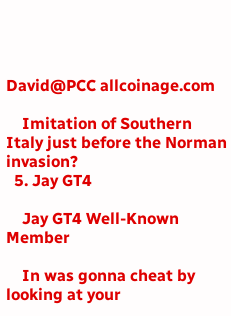David@PCC allcoinage.com

    Imitation of Southern Italy just before the Norman invasion?
  5. Jay GT4

    Jay GT4 Well-Known Member

    In was gonna cheat by looking at your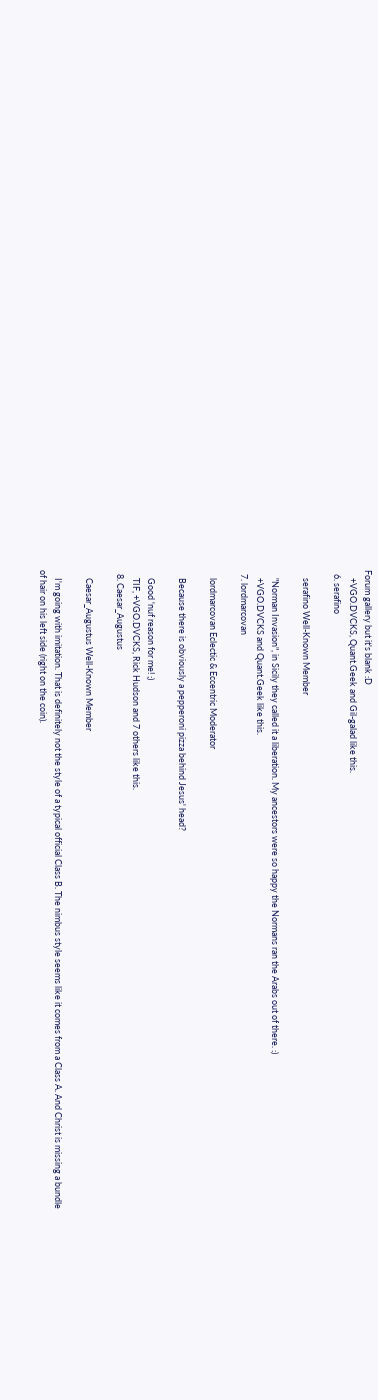Forum gallery but it's blank :D
    +VGO.DVCKS, Quant.Geek and Gil-galad like this.
  6. serafino

    serafino Well-Known Member

    "Norman Invasion", in Sicily they called it a liberation. My ancestors were so happy the Normans ran the Arabs out of there. :)
    +VGO.DVCKS and Quant.Geek like this.
  7. lordmarcovan

    lordmarcovan Eclectic & Eccentric Moderator

    Because there is obviously a pepperoni pizza behind Jesus' head?

    Good 'nuf reason for me! ;)
    TIF, +VGO.DVCKS, Rick Hudson and 7 others like this.
  8. Caesar_Augustus

    Caesar_Augustus Well-Known Member

    I'm going with imitation. That is definitely not the style of a typical official Class B. The nimbus style seems like it comes from a Class A. And Christ is missing a bundle of hair on his left side (right on the coin).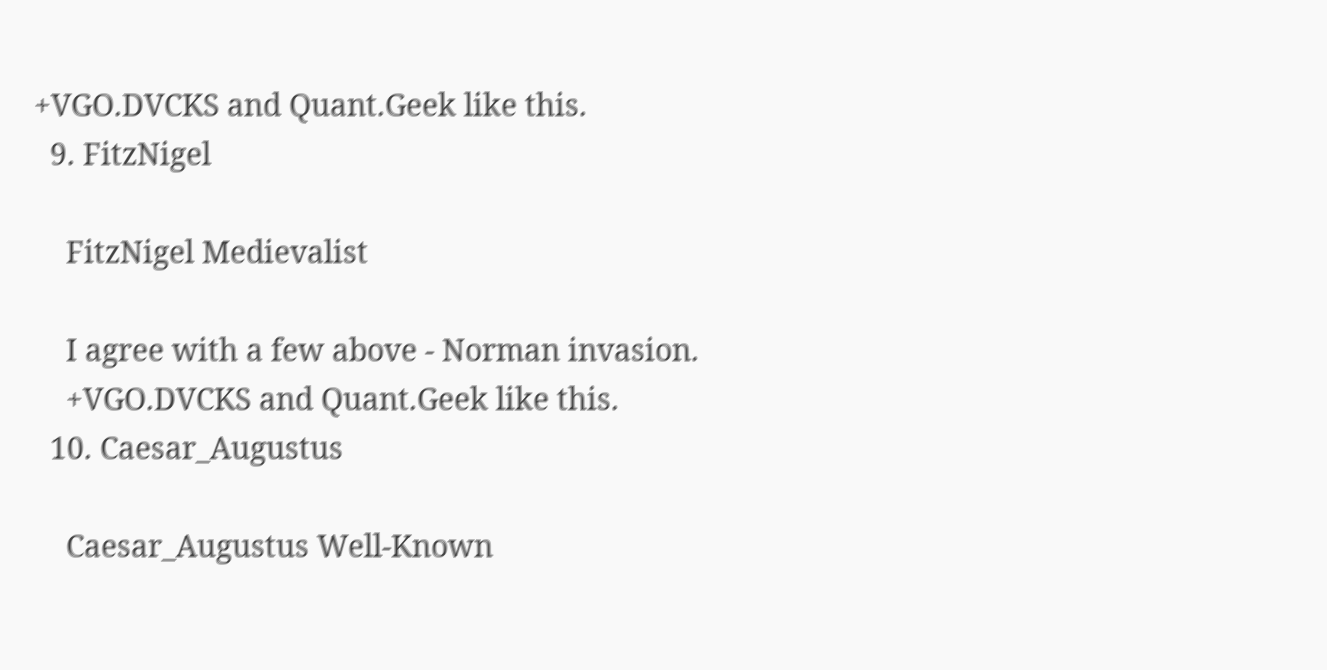+VGO.DVCKS and Quant.Geek like this.
  9. FitzNigel

    FitzNigel Medievalist

    I agree with a few above - Norman invasion.
    +VGO.DVCKS and Quant.Geek like this.
  10. Caesar_Augustus

    Caesar_Augustus Well-Known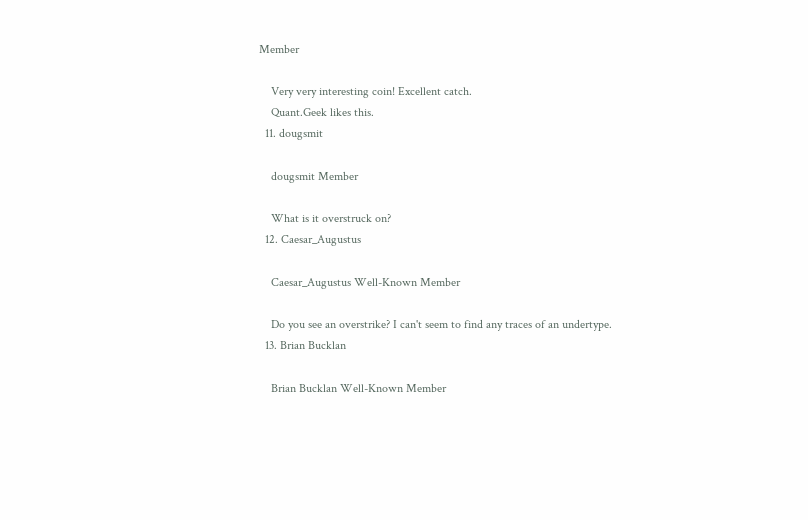Member

    Very very interesting coin! Excellent catch.
    Quant.Geek likes this.
  11. dougsmit

    dougsmit Member

    What is it overstruck on?
  12. Caesar_Augustus

    Caesar_Augustus Well-Known Member

    Do you see an overstrike? I can't seem to find any traces of an undertype.
  13. Brian Bucklan

    Brian Bucklan Well-Known Member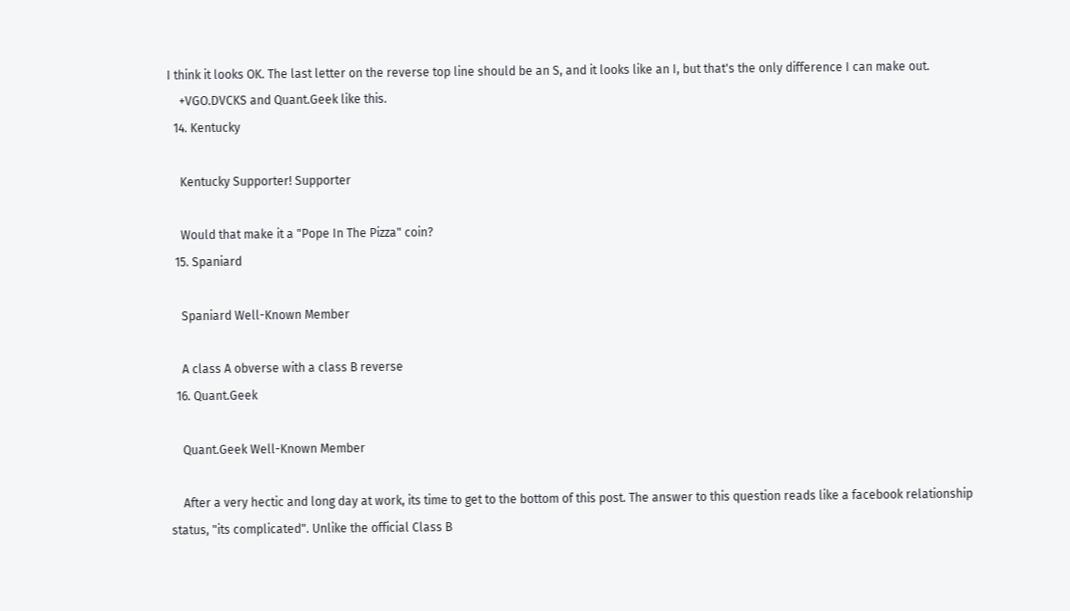I think it looks OK. The last letter on the reverse top line should be an S, and it looks like an I, but that's the only difference I can make out.
    +VGO.DVCKS and Quant.Geek like this.
  14. Kentucky

    Kentucky Supporter! Supporter

    Would that make it a "Pope In The Pizza" coin?
  15. Spaniard

    Spaniard Well-Known Member

    A class A obverse with a class B reverse
  16. Quant.Geek

    Quant.Geek Well-Known Member

    After a very hectic and long day at work, its time to get to the bottom of this post. The answer to this question reads like a facebook relationship status, "its complicated". Unlike the official Class B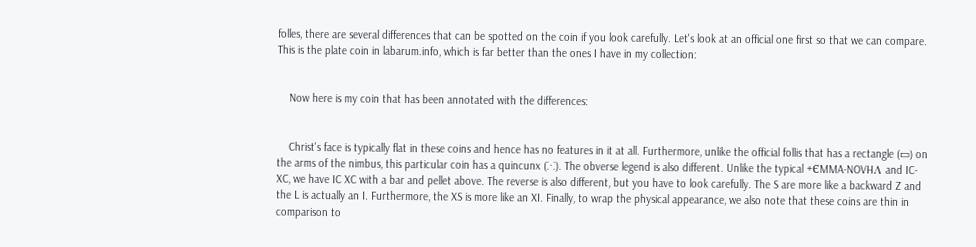folles, there are several differences that can be spotted on the coin if you look carefully. Let's look at an official one first so that we can compare. This is the plate coin in labarum.info, which is far better than the ones I have in my collection:


    Now here is my coin that has been annotated with the differences:


    Christ's face is typically flat in these coins and hence has no features in it at all. Furthermore, unlike the official follis that has a rectangle (▭) on the arms of the nimbus, this particular coin has a quincunx (⁙). The obverse legend is also different. Unlike the typical +ЄMMA-NOVHΛ and IC-XC, we have IC XC with a bar and pellet above. The reverse is also different, but you have to look carefully. The S are more like a backward Z and the L is actually an I. Furthermore, the XS is more like an XI. Finally, to wrap the physical appearance, we also note that these coins are thin in comparison to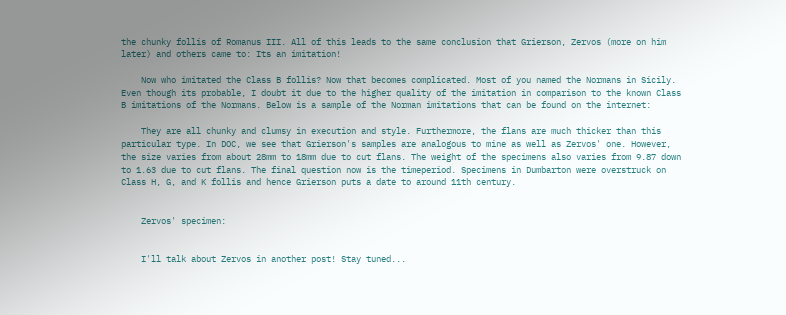the chunky follis of Romanus III. All of this leads to the same conclusion that Grierson, Zervos (more on him later) and others came to: Its an imitation!

    Now who imitated the Class B follis? Now that becomes complicated. Most of you named the Normans in Sicily. Even though its probable, I doubt it due to the higher quality of the imitation in comparison to the known Class B imitations of the Normans. Below is a sample of the Norman imitations that can be found on the internet:

    They are all chunky and clumsy in execution and style. Furthermore, the flans are much thicker than this particular type. In DOC, we see that Grierson's samples are analogous to mine as well as Zervos' one. However, the size varies from about 28mm to 18mm due to cut flans. The weight of the specimens also varies from 9.87 down to 1.63 due to cut flans. The final question now is the timeperiod. Specimens in Dumbarton were overstruck on Class H, G, and K follis and hence Grierson puts a date to around 11th century.


    Zervos' specimen:


    I'll talk about Zervos in another post! Stay tuned...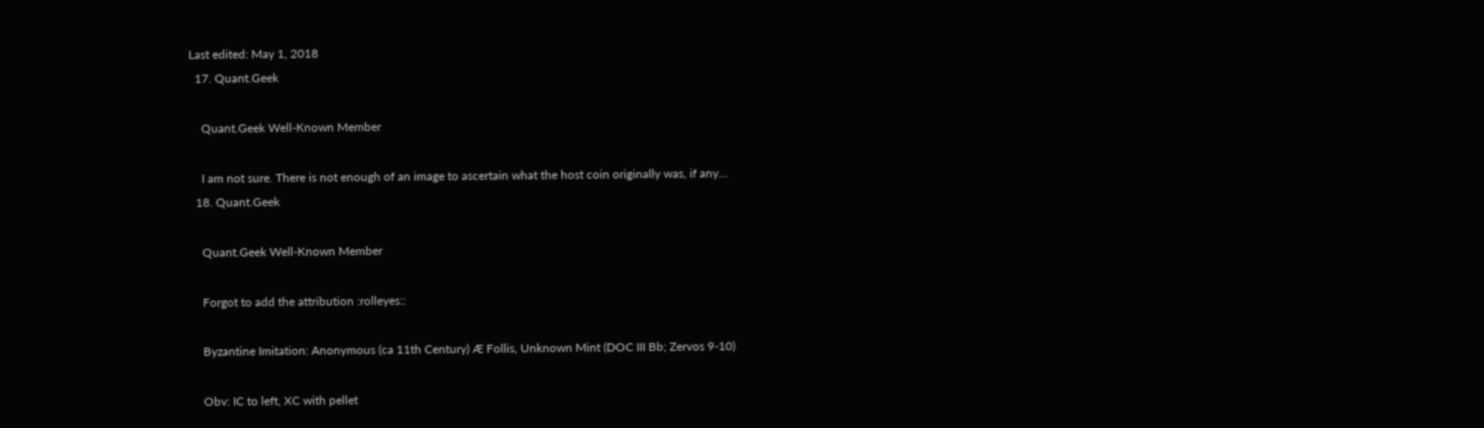Last edited: May 1, 2018
  17. Quant.Geek

    Quant.Geek Well-Known Member

    I am not sure. There is not enough of an image to ascertain what the host coin originally was, if any...
  18. Quant.Geek

    Quant.Geek Well-Known Member

    Forgot to add the attribution :rolleyes::

    Byzantine Imitation: Anonymous (ca 11th Century) Æ Follis, Unknown Mint (DOC III Bb; Zervos 9-10)

    Obv: IC to left, XC with pellet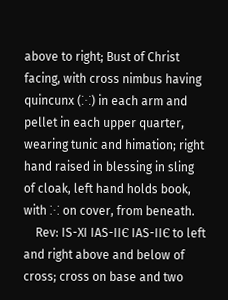above to right; Bust of Christ facing, with cross nimbus having quincunx (⁙) in each arm and pellet in each upper quarter, wearing tunic and himation; right hand raised in blessing in sling of cloak, left hand holds book, with ⁙ on cover, from beneath.
    Rev: IS-XI IAS-IIЄ IAS-IIЄ to left and right above and below of cross; cross on base and two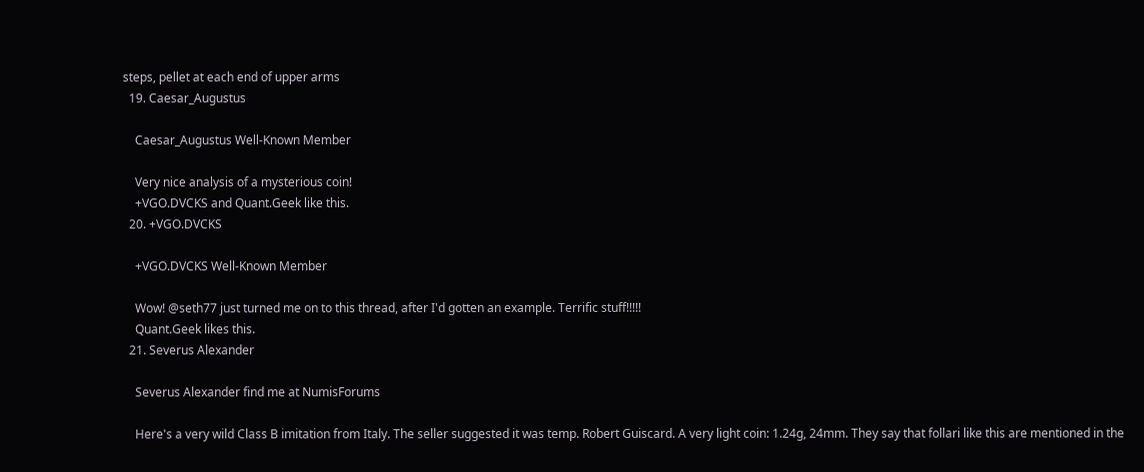steps, pellet at each end of upper arms
  19. Caesar_Augustus

    Caesar_Augustus Well-Known Member

    Very nice analysis of a mysterious coin!
    +VGO.DVCKS and Quant.Geek like this.
  20. +VGO.DVCKS

    +VGO.DVCKS Well-Known Member

    Wow! @seth77 just turned me on to this thread, after I'd gotten an example. Terrific stuff!!!!!
    Quant.Geek likes this.
  21. Severus Alexander

    Severus Alexander find me at NumisForums

    Here's a very wild Class B imitation from Italy. The seller suggested it was temp. Robert Guiscard. A very light coin: 1.24g, 24mm. They say that follari like this are mentioned in the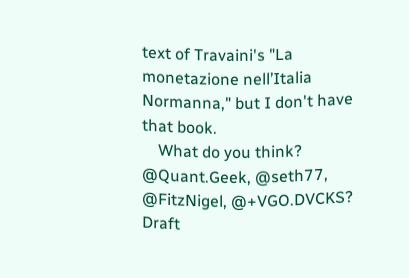text of Travaini's "La monetazione nell’Italia Normanna," but I don't have that book.
    What do you think? @Quant.Geek, @seth77, @FitzNigel, @+VGO.DVCKS?
Draft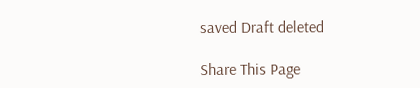saved Draft deleted

Share This Page